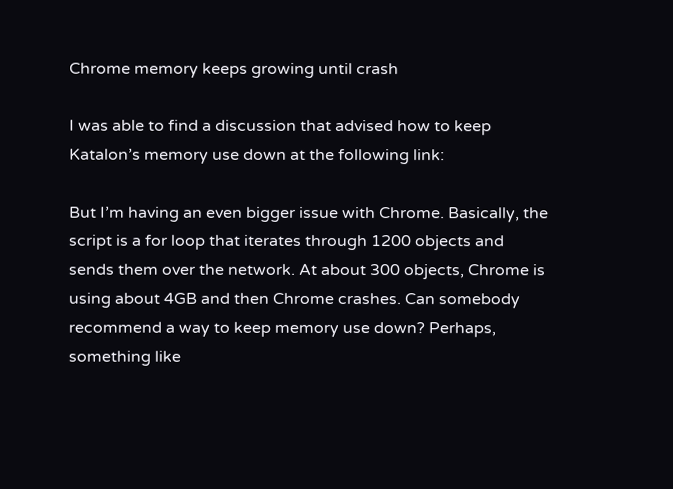Chrome memory keeps growing until crash

I was able to find a discussion that advised how to keep Katalon’s memory use down at the following link:

But I’m having an even bigger issue with Chrome. Basically, the script is a for loop that iterates through 1200 objects and sends them over the network. At about 300 objects, Chrome is using about 4GB and then Chrome crashes. Can somebody recommend a way to keep memory use down? Perhaps, something like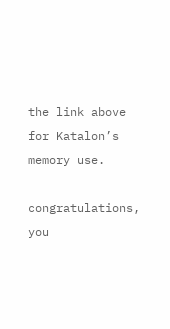the link above for Katalon’s memory use.

congratulations, you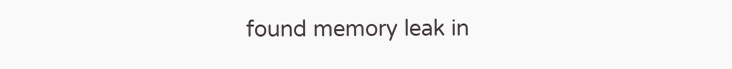found memory leak in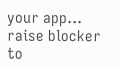your app… raise blocker to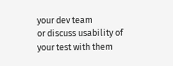your dev team
or discuss usability of your test with them